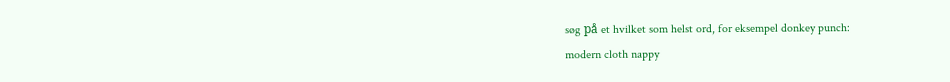søg på et hvilket som helst ord, for eksempel donkey punch:
modern cloth nappy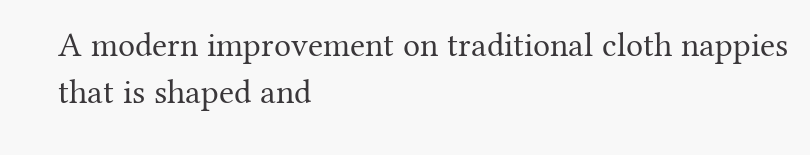A modern improvement on traditional cloth nappies that is shaped and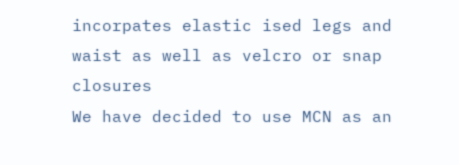incorpates elastic ised legs and waist as well as velcro or snap closures
We have decided to use MCN as an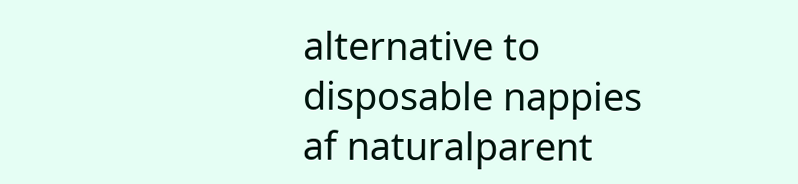alternative to disposable nappies
af naturalparent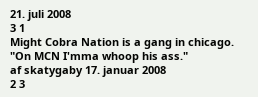21. juli 2008
3 1
Might Cobra Nation is a gang in chicago.
"On MCN I'mma whoop his ass."
af skatygaby 17. januar 2008
2 3